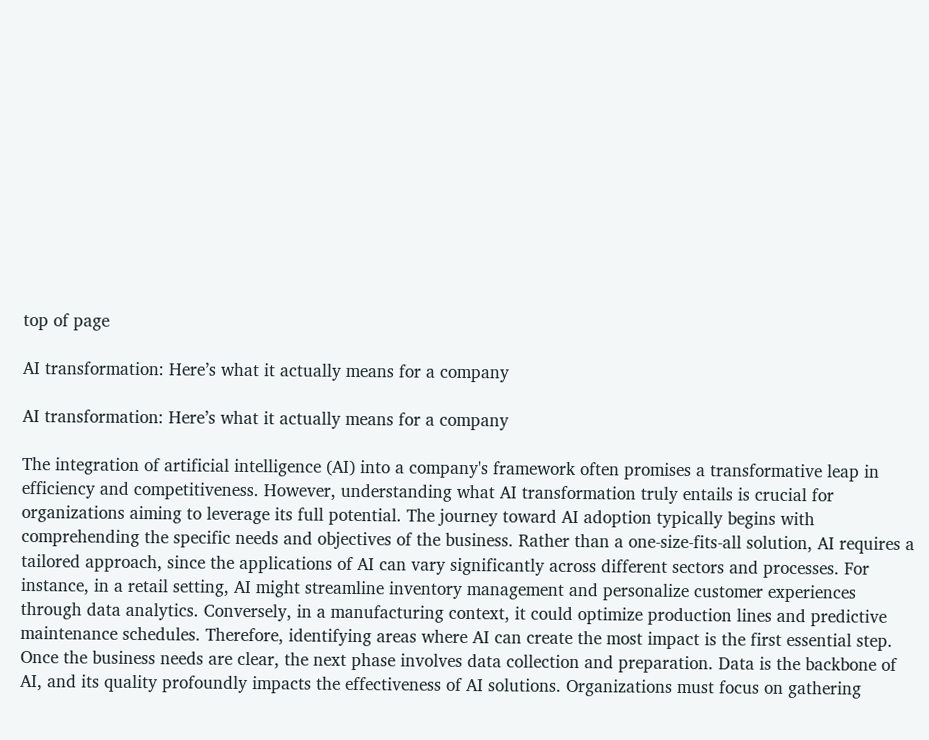top of page

AI transformation: Here’s what it actually means for a company

AI transformation: Here’s what it actually means for a company

The integration of artificial intelligence (AI) into a company's framework often promises a transformative leap in efficiency and competitiveness. However, understanding what AI transformation truly entails is crucial for organizations aiming to leverage its full potential. The journey toward AI adoption typically begins with comprehending the specific needs and objectives of the business. Rather than a one-size-fits-all solution, AI requires a tailored approach, since the applications of AI can vary significantly across different sectors and processes. For instance, in a retail setting, AI might streamline inventory management and personalize customer experiences through data analytics. Conversely, in a manufacturing context, it could optimize production lines and predictive maintenance schedules. Therefore, identifying areas where AI can create the most impact is the first essential step. Once the business needs are clear, the next phase involves data collection and preparation. Data is the backbone of AI, and its quality profoundly impacts the effectiveness of AI solutions. Organizations must focus on gathering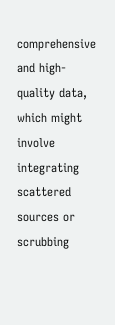comprehensive and high-quality data, which might involve integrating scattered sources or scrubbing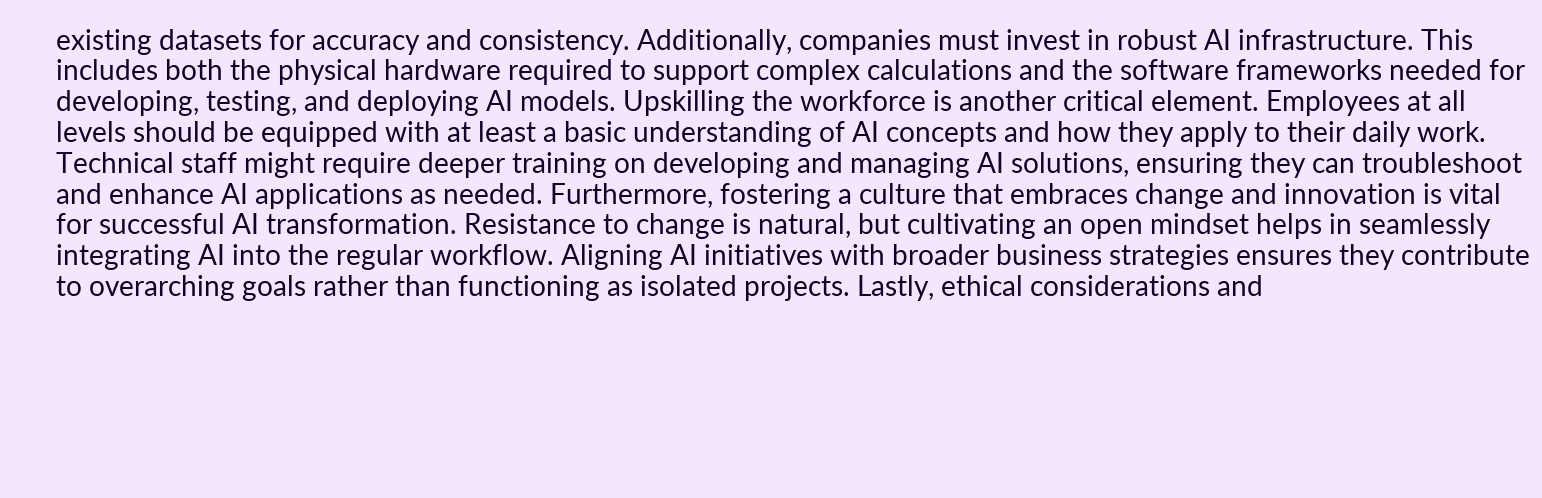existing datasets for accuracy and consistency. Additionally, companies must invest in robust AI infrastructure. This includes both the physical hardware required to support complex calculations and the software frameworks needed for developing, testing, and deploying AI models. Upskilling the workforce is another critical element. Employees at all levels should be equipped with at least a basic understanding of AI concepts and how they apply to their daily work. Technical staff might require deeper training on developing and managing AI solutions, ensuring they can troubleshoot and enhance AI applications as needed. Furthermore, fostering a culture that embraces change and innovation is vital for successful AI transformation. Resistance to change is natural, but cultivating an open mindset helps in seamlessly integrating AI into the regular workflow. Aligning AI initiatives with broader business strategies ensures they contribute to overarching goals rather than functioning as isolated projects. Lastly, ethical considerations and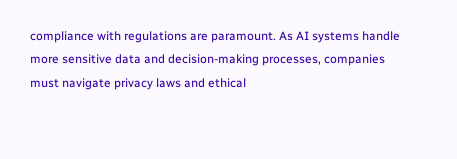compliance with regulations are paramount. As AI systems handle more sensitive data and decision-making processes, companies must navigate privacy laws and ethical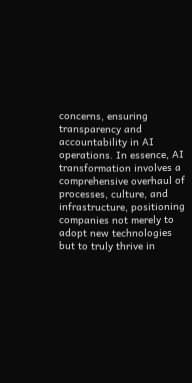concerns, ensuring transparency and accountability in AI operations. In essence, AI transformation involves a comprehensive overhaul of processes, culture, and infrastructure, positioning companies not merely to adopt new technologies but to truly thrive in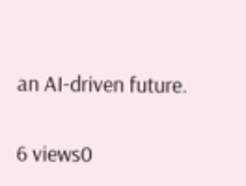an AI-driven future.

6 views0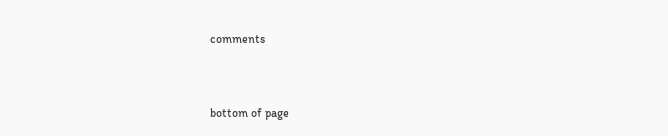comments


bottom of page